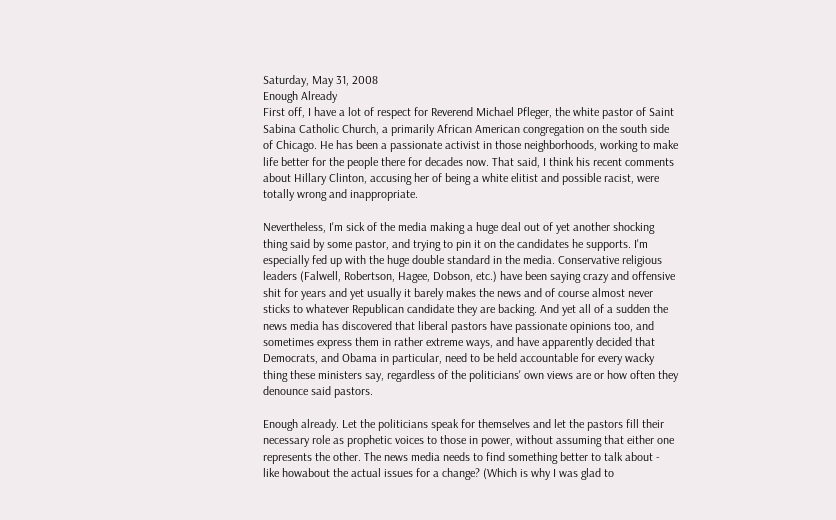Saturday, May 31, 2008
Enough Already
First off, I have a lot of respect for Reverend Michael Pfleger, the white pastor of Saint Sabina Catholic Church, a primarily African American congregation on the south side of Chicago. He has been a passionate activist in those neighborhoods, working to make life better for the people there for decades now. That said, I think his recent comments about Hillary Clinton, accusing her of being a white elitist and possible racist, were totally wrong and inappropriate.

Nevertheless, I'm sick of the media making a huge deal out of yet another shocking thing said by some pastor, and trying to pin it on the candidates he supports. I'm especially fed up with the huge double standard in the media. Conservative religious leaders (Falwell, Robertson, Hagee, Dobson, etc.) have been saying crazy and offensive shit for years and yet usually it barely makes the news and of course almost never sticks to whatever Republican candidate they are backing. And yet all of a sudden the news media has discovered that liberal pastors have passionate opinions too, and sometimes express them in rather extreme ways, and have apparently decided that Democrats, and Obama in particular, need to be held accountable for every wacky thing these ministers say, regardless of the politicians' own views are or how often they denounce said pastors.

Enough already. Let the politicians speak for themselves and let the pastors fill their necessary role as prophetic voices to those in power, without assuming that either one represents the other. The news media needs to find something better to talk about - like howabout the actual issues for a change? (Which is why I was glad to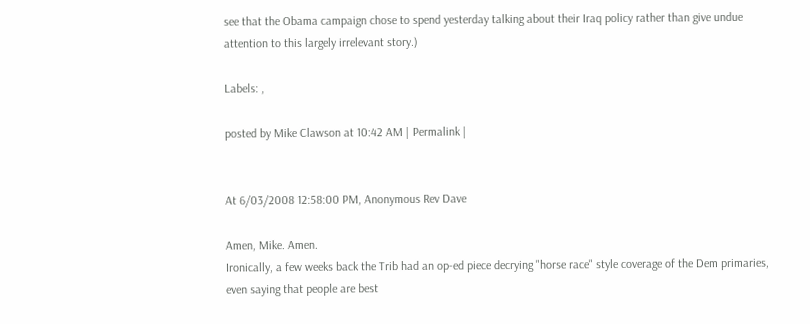see that the Obama campaign chose to spend yesterday talking about their Iraq policy rather than give undue attention to this largely irrelevant story.)

Labels: ,

posted by Mike Clawson at 10:42 AM | Permalink |


At 6/03/2008 12:58:00 PM, Anonymous Rev Dave

Amen, Mike. Amen.
Ironically, a few weeks back the Trib had an op-ed piece decrying "horse race" style coverage of the Dem primaries, even saying that people are best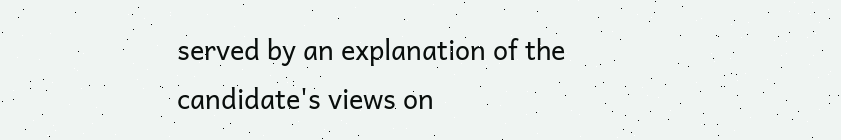served by an explanation of the candidate's views on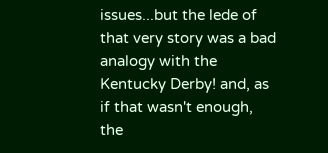issues...but the lede of that very story was a bad analogy with the Kentucky Derby! and, as if that wasn't enough, the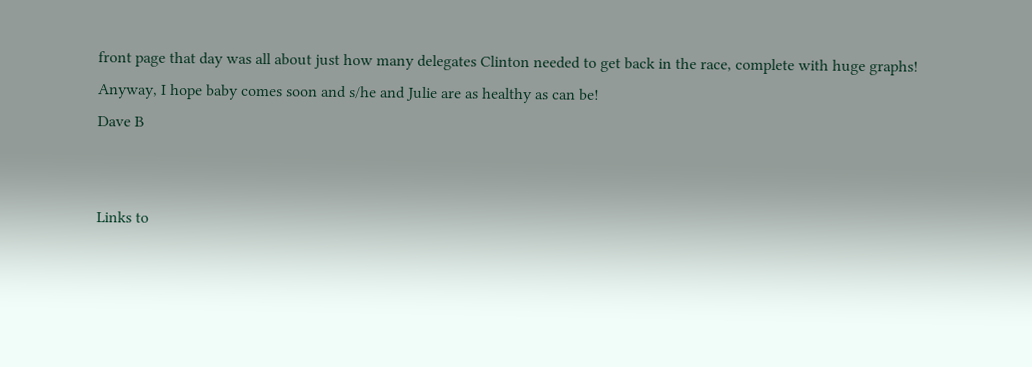front page that day was all about just how many delegates Clinton needed to get back in the race, complete with huge graphs!
Anyway, I hope baby comes soon and s/he and Julie are as healthy as can be!
Dave B


Links to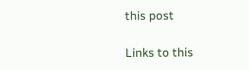this post

Links to this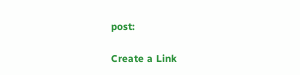post:

Create a Link